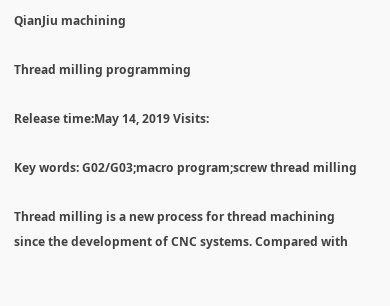QianJiu machining

Thread milling programming

Release time:May 14, 2019 Visits:

Key words: G02/G03;macro program;screw thread milling

Thread milling is a new process for thread machining since the development of CNC systems. Compared with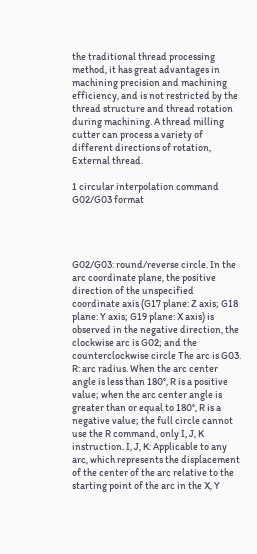the traditional thread processing method, it has great advantages in machining precision and machining efficiency, and is not restricted by the thread structure and thread rotation during machining. A thread milling cutter can process a variety of different directions of rotation, External thread.

1 circular interpolation command G02/G03 format




G02/G03: round/reverse circle. In the arc coordinate plane, the positive direction of the unspecified coordinate axis (G17 plane: Z axis; G18 plane: Y axis; G19 plane: X axis) is observed in the negative direction, the clockwise arc is G02; and the counterclockwise circle The arc is G03. R: arc radius. When the arc center angle is less than 180°, R is a positive value; when the arc center angle is greater than or equal to 180°, R is a negative value; the full circle cannot use the R command, only I, J, K instruction. I, J, K: Applicable to any arc, which represents the displacement of the center of the arc relative to the starting point of the arc in the X, Y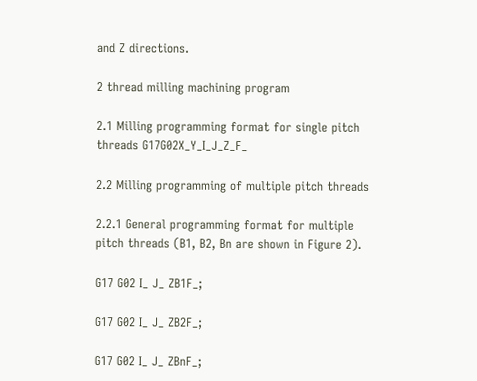and Z directions.

2 thread milling machining program

2.1 Milling programming format for single pitch threads G17G02X_Y_I_J_Z_F_

2.2 Milling programming of multiple pitch threads

2.2.1 General programming format for multiple pitch threads (B1, B2, Bn are shown in Figure 2).

G17 G02 I_ J_ ZB1F_;

G17 G02 I_ J_ ZB2F_;

G17 G02 I_ J_ ZBnF_;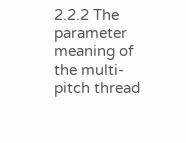2.2.2 The parameter meaning of the multi-pitch thread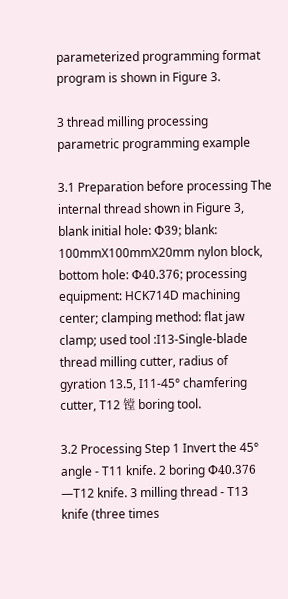parameterized programming format program is shown in Figure 3.

3 thread milling processing parametric programming example

3.1 Preparation before processing The internal thread shown in Figure 3, blank initial hole: Φ39; blank: 100mmX100mmX20mm nylon block, bottom hole: Φ40.376; processing equipment: HCK714D machining center; clamping method: flat jaw clamp; used tool :I13-Single-blade thread milling cutter, radius of gyration 13.5, I11-45° chamfering cutter, T12 镗 boring tool.

3.2 Processing Step 1 Invert the 45° angle - T11 knife. 2 boring Φ40.376 ―T12 knife. 3 milling thread - T13 knife (three times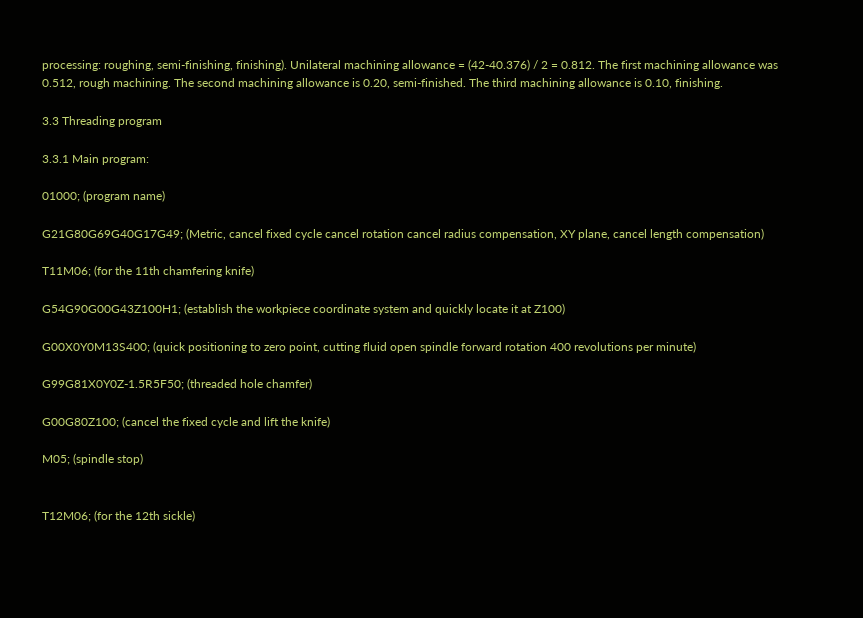processing: roughing, semi-finishing, finishing). Unilateral machining allowance = (42-40.376) / 2 = 0.812. The first machining allowance was 0.512, rough machining. The second machining allowance is 0.20, semi-finished. The third machining allowance is 0.10, finishing.

3.3 Threading program

3.3.1 Main program:

01000; (program name)

G21G80G69G40G17G49; (Metric, cancel fixed cycle cancel rotation cancel radius compensation, XY plane, cancel length compensation)

T11M06; (for the 11th chamfering knife)

G54G90G00G43Z100H1; (establish the workpiece coordinate system and quickly locate it at Z100)

G00X0Y0M13S400; (quick positioning to zero point, cutting fluid open spindle forward rotation 400 revolutions per minute)

G99G81X0Y0Z-1.5R5F50; (threaded hole chamfer)

G00G80Z100; (cancel the fixed cycle and lift the knife)

M05; (spindle stop)


T12M06; (for the 12th sickle)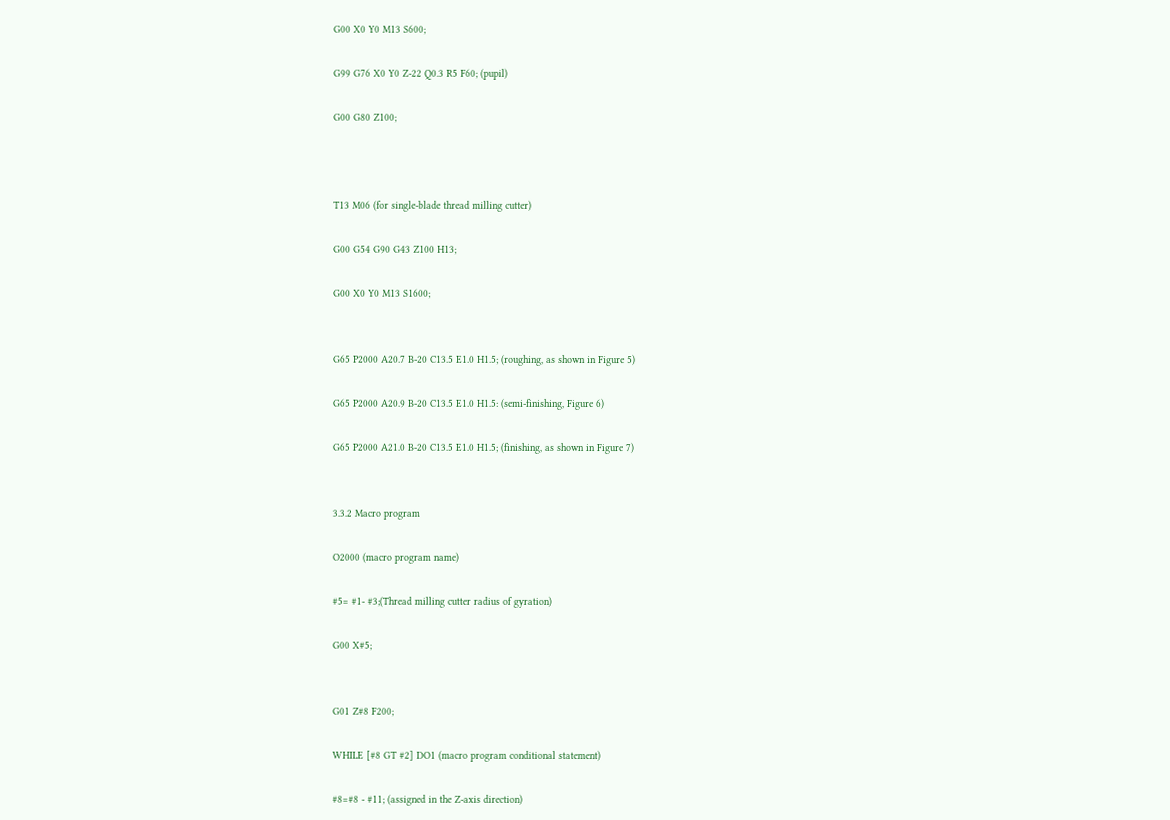G00 X0 Y0 M13 S600;

G99 G76 X0 Y0 Z-22 Q0.3 R5 F60; (pupil)

G00 G80 Z100;



T13 M06 (for single-blade thread milling cutter)

G00 G54 G90 G43 Z100 H13;

G00 X0 Y0 M13 S1600;


G65 P2000 A20.7 B-20 C13.5 E1.0 H1.5; (roughing, as shown in Figure 5)

G65 P2000 A20.9 B-20 C13.5 E1.0 H1.5: (semi-finishing, Figure 6)

G65 P2000 A21.0 B-20 C13.5 E1.0 H1.5; (finishing, as shown in Figure 7)


3.3.2 Macro program

O2000 (macro program name)

#5= #1- #3;(Thread milling cutter radius of gyration)

G00 X#5;


G01 Z#8 F200;

WHILE [#8 GT #2] DO1 (macro program conditional statement)

#8=#8 - #11; (assigned in the Z-axis direction)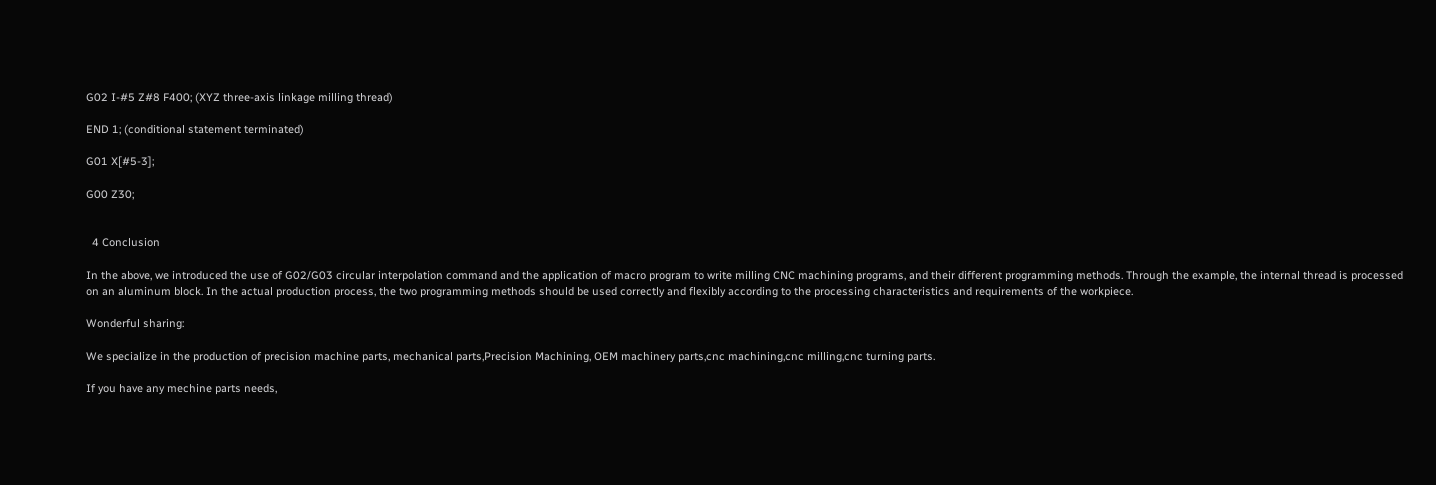G02 I-#5 Z#8 F400; (XYZ three-axis linkage milling thread)

END 1; (conditional statement terminated)

G01 X[#5-3];

G00 Z30;


  4 Conclusion

In the above, we introduced the use of G02/G03 circular interpolation command and the application of macro program to write milling CNC machining programs, and their different programming methods. Through the example, the internal thread is processed on an aluminum block. In the actual production process, the two programming methods should be used correctly and flexibly according to the processing characteristics and requirements of the workpiece.

Wonderful sharing:

We specialize in the production of precision machine parts, mechanical parts,Precision Machining, OEM machinery parts,cnc machining,cnc milling,cnc turning parts.

If you have any mechine parts needs,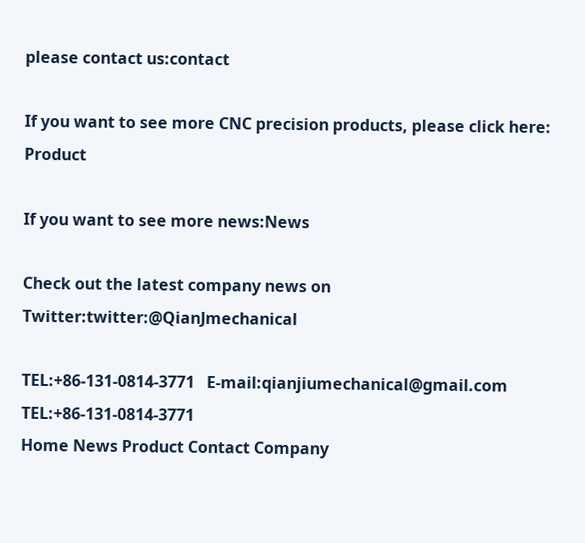please contact us:contact

If you want to see more CNC precision products, please click here: Product

If you want to see more news:News

Check out the latest company news on Twitter:twitter:@QianJmechanical

TEL:+86-131-0814-3771   E-mail:qianjiumechanical@gmail.com TEL:+86-131-0814-3771
Home News Product Contact Company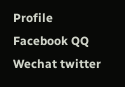Profile
Facebook QQ Wechat twitter